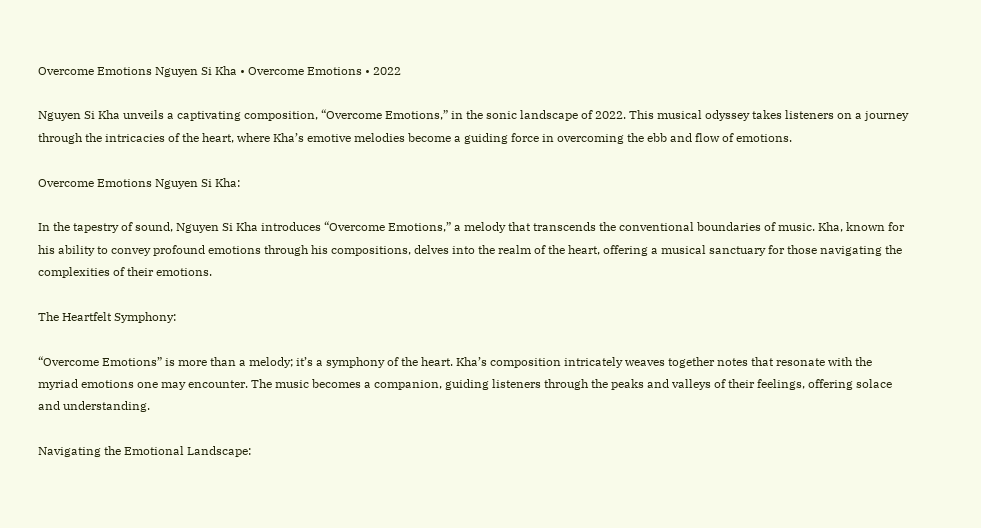Overcome Emotions Nguyen Si Kha • Overcome Emotions • 2022

Nguyen Si Kha unveils a captivating composition, “Overcome Emotions,” in the sonic landscape of 2022. This musical odyssey takes listeners on a journey through the intricacies of the heart, where Kha’s emotive melodies become a guiding force in overcoming the ebb and flow of emotions.

Overcome Emotions Nguyen Si Kha:

In the tapestry of sound, Nguyen Si Kha introduces “Overcome Emotions,” a melody that transcends the conventional boundaries of music. Kha, known for his ability to convey profound emotions through his compositions, delves into the realm of the heart, offering a musical sanctuary for those navigating the complexities of their emotions.

The Heartfelt Symphony:

“Overcome Emotions” is more than a melody; it’s a symphony of the heart. Kha’s composition intricately weaves together notes that resonate with the myriad emotions one may encounter. The music becomes a companion, guiding listeners through the peaks and valleys of their feelings, offering solace and understanding.

Navigating the Emotional Landscape: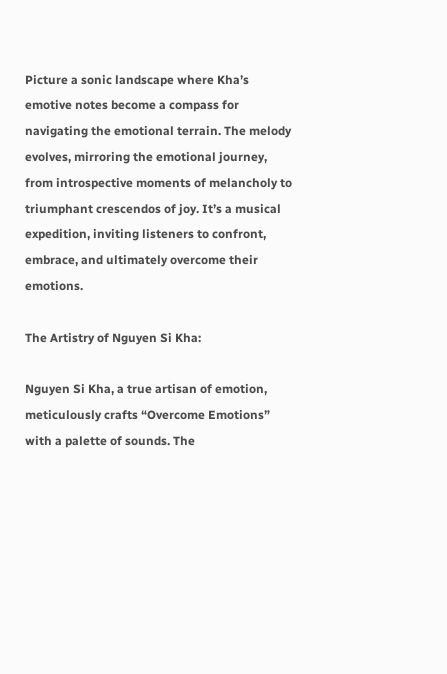Picture a sonic landscape where Kha’s emotive notes become a compass for navigating the emotional terrain. The melody evolves, mirroring the emotional journey, from introspective moments of melancholy to triumphant crescendos of joy. It’s a musical expedition, inviting listeners to confront, embrace, and ultimately overcome their emotions.

The Artistry of Nguyen Si Kha:

Nguyen Si Kha, a true artisan of emotion, meticulously crafts “Overcome Emotions” with a palette of sounds. The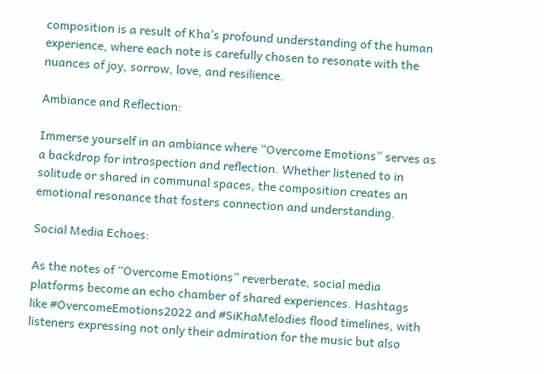composition is a result of Kha’s profound understanding of the human experience, where each note is carefully chosen to resonate with the nuances of joy, sorrow, love, and resilience.

Ambiance and Reflection:

Immerse yourself in an ambiance where “Overcome Emotions” serves as a backdrop for introspection and reflection. Whether listened to in solitude or shared in communal spaces, the composition creates an emotional resonance that fosters connection and understanding.

Social Media Echoes:

As the notes of “Overcome Emotions” reverberate, social media platforms become an echo chamber of shared experiences. Hashtags like #OvercomeEmotions2022 and #SiKhaMelodies flood timelines, with listeners expressing not only their admiration for the music but also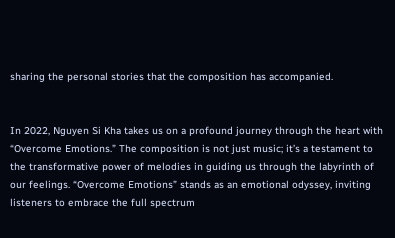sharing the personal stories that the composition has accompanied.


In 2022, Nguyen Si Kha takes us on a profound journey through the heart with “Overcome Emotions.” The composition is not just music; it’s a testament to the transformative power of melodies in guiding us through the labyrinth of our feelings. “Overcome Emotions” stands as an emotional odyssey, inviting listeners to embrace the full spectrum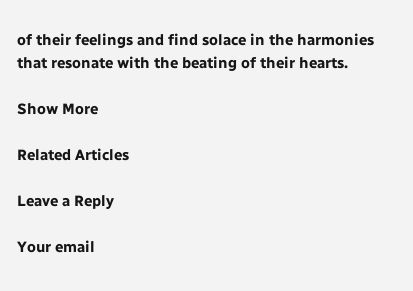of their feelings and find solace in the harmonies that resonate with the beating of their hearts.

Show More

Related Articles

Leave a Reply

Your email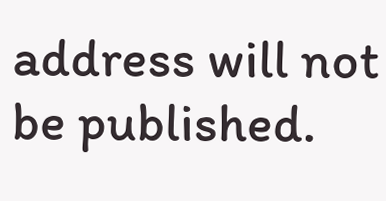address will not be published.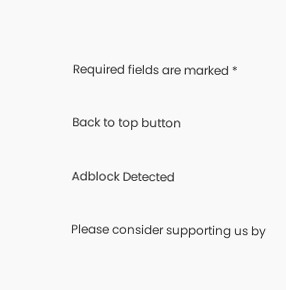Required fields are marked *

Back to top button

Adblock Detected

Please consider supporting us by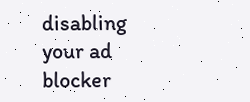disabling your ad blocker